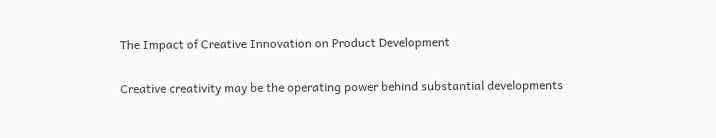The Impact of Creative Innovation on Product Development

Creative creativity may be the operating power behind substantial developments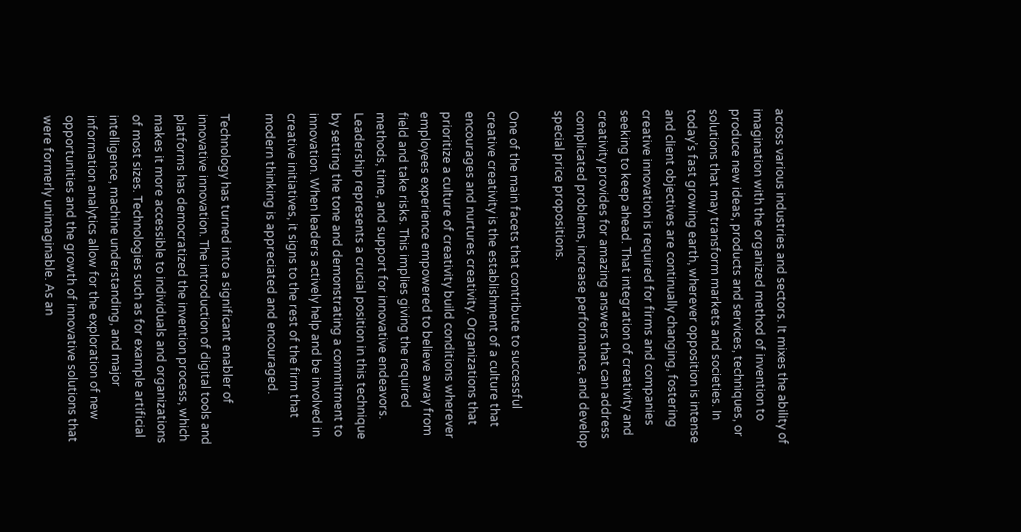across various industries and sectors. It mixes the ability of imagination with the organized method of invention to produce new ideas, products and services, techniques, or solutions that may transform markets and societies. In today’s fast growing earth, wherever opposition is intense and client objectives are continually changing, fostering creative innovation is required for firms and companies seeking to keep ahead. That integration of creativity and creativity provides for amazing answers that can address complicated problems, increase performance, and develop special price propositions.

One of the main facets that contribute to successful creative creativity is the establishment of a culture that encourages and nurtures creativity. Organizations that prioritize a culture of creativity build conditions wherever employees experience empowered to believe away from field and take risks. This implies giving the required methods, time, and support for innovative endeavors. Leadership represents a crucial position in this technique by setting the tone and demonstrating a commitment to innovation. When leaders actively help and be involved in creative initiatives, it signs to the rest of the firm that modern thinking is appreciated and encouraged.

Technology has turned into a significant enabler of innovative innovation. The introduction of digital tools and platforms has democratized the invention process, which makes it more accessible to individuals and organizations of most sizes. Technologies such as for example artificial intelligence, machine understanding, and major information analytics allow for the exploration of new opportunities and the growth of innovative solutions that were formerly unimaginable. As an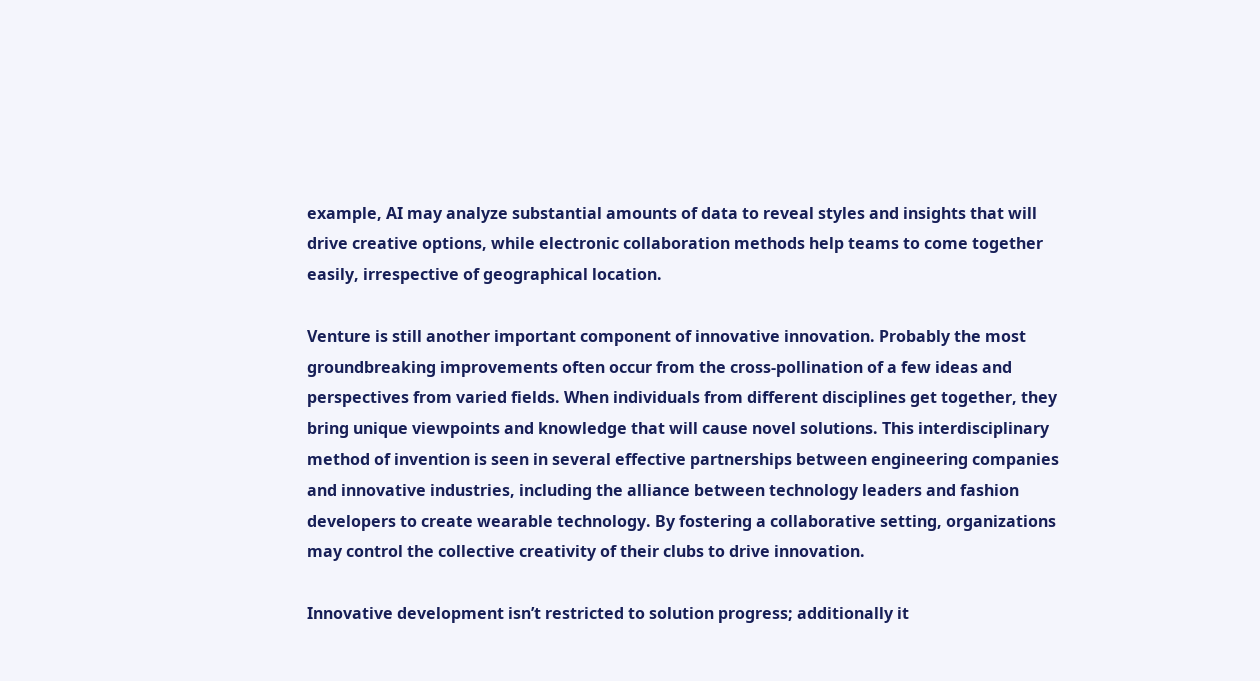example, AI may analyze substantial amounts of data to reveal styles and insights that will drive creative options, while electronic collaboration methods help teams to come together easily, irrespective of geographical location.

Venture is still another important component of innovative innovation. Probably the most groundbreaking improvements often occur from the cross-pollination of a few ideas and perspectives from varied fields. When individuals from different disciplines get together, they bring unique viewpoints and knowledge that will cause novel solutions. This interdisciplinary method of invention is seen in several effective partnerships between engineering companies and innovative industries, including the alliance between technology leaders and fashion developers to create wearable technology. By fostering a collaborative setting, organizations may control the collective creativity of their clubs to drive innovation.

Innovative development isn’t restricted to solution progress; additionally it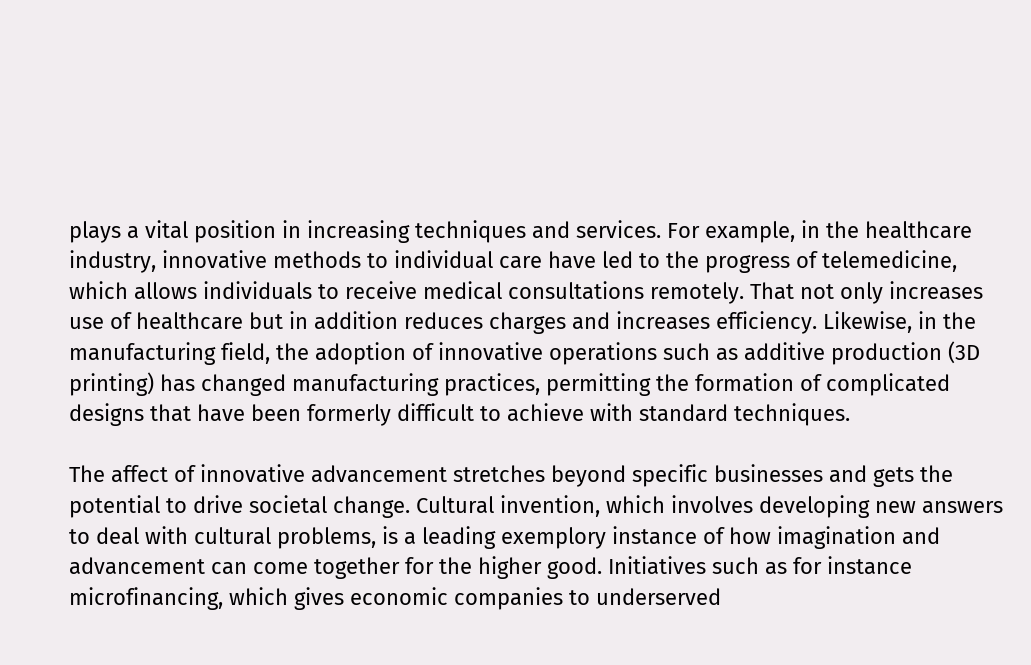plays a vital position in increasing techniques and services. For example, in the healthcare industry, innovative methods to individual care have led to the progress of telemedicine, which allows individuals to receive medical consultations remotely. That not only increases use of healthcare but in addition reduces charges and increases efficiency. Likewise, in the manufacturing field, the adoption of innovative operations such as additive production (3D printing) has changed manufacturing practices, permitting the formation of complicated designs that have been formerly difficult to achieve with standard techniques.

The affect of innovative advancement stretches beyond specific businesses and gets the potential to drive societal change. Cultural invention, which involves developing new answers to deal with cultural problems, is a leading exemplory instance of how imagination and advancement can come together for the higher good. Initiatives such as for instance microfinancing, which gives economic companies to underserved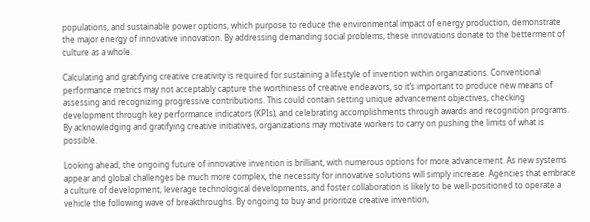populations, and sustainable power options, which purpose to reduce the environmental impact of energy production, demonstrate the major energy of innovative innovation. By addressing demanding social problems, these innovations donate to the betterment of culture as a whole.

Calculating and gratifying creative creativity is required for sustaining a lifestyle of invention within organizations. Conventional performance metrics may not acceptably capture the worthiness of creative endeavors, so it’s important to produce new means of assessing and recognizing progressive contributions. This could contain setting unique advancement objectives, checking development through key performance indicators (KPIs), and celebrating accomplishments through awards and recognition programs. By acknowledging and gratifying creative initiatives, organizations may motivate workers to carry on pushing the limits of what is possible.

Looking ahead, the ongoing future of innovative invention is brilliant, with numerous options for more advancement. As new systems appear and global challenges be much more complex, the necessity for innovative solutions will simply increase. Agencies that embrace a culture of development, leverage technological developments, and foster collaboration is likely to be well-positioned to operate a vehicle the following wave of breakthroughs. By ongoing to buy and prioritize creative invention,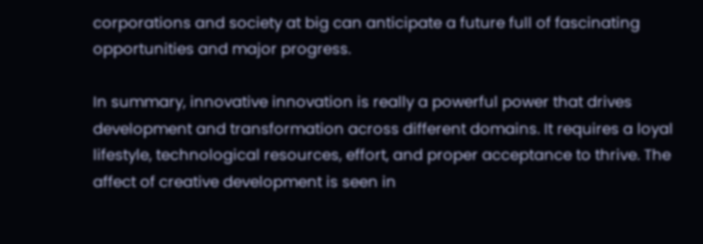corporations and society at big can anticipate a future full of fascinating opportunities and major progress.

In summary, innovative innovation is really a powerful power that drives development and transformation across different domains. It requires a loyal lifestyle, technological resources, effort, and proper acceptance to thrive. The affect of creative development is seen in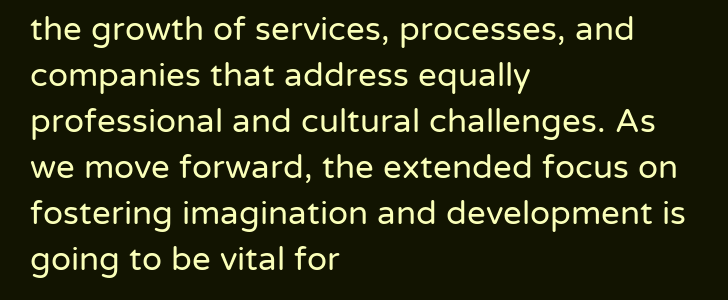the growth of services, processes, and companies that address equally professional and cultural challenges. As we move forward, the extended focus on fostering imagination and development is going to be vital for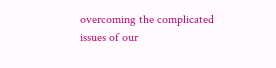overcoming the complicated issues of our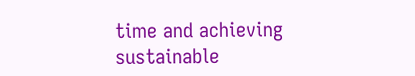time and achieving sustainable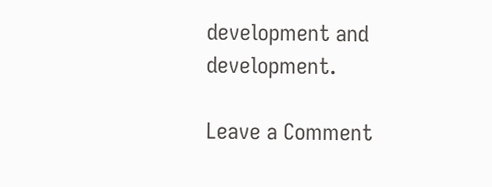development and development.

Leave a Comment